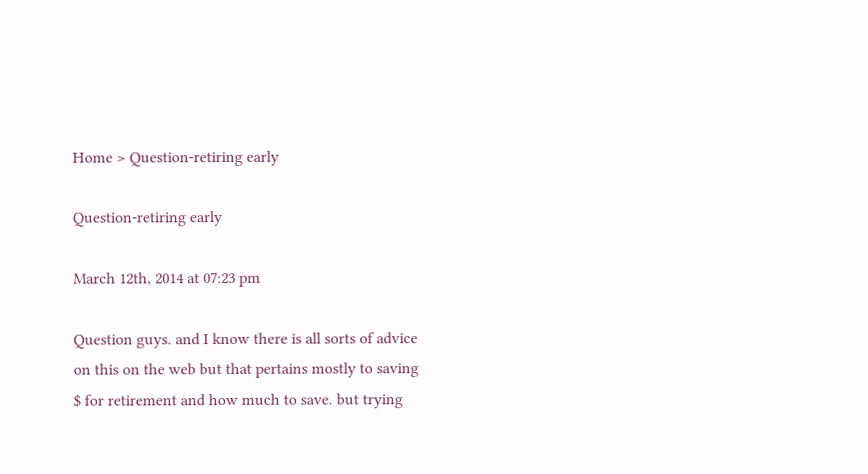Home > Question-retiring early

Question-retiring early

March 12th, 2014 at 07:23 pm

Question guys. and I know there is all sorts of advice on this on the web but that pertains mostly to saving $ for retirement and how much to save. but trying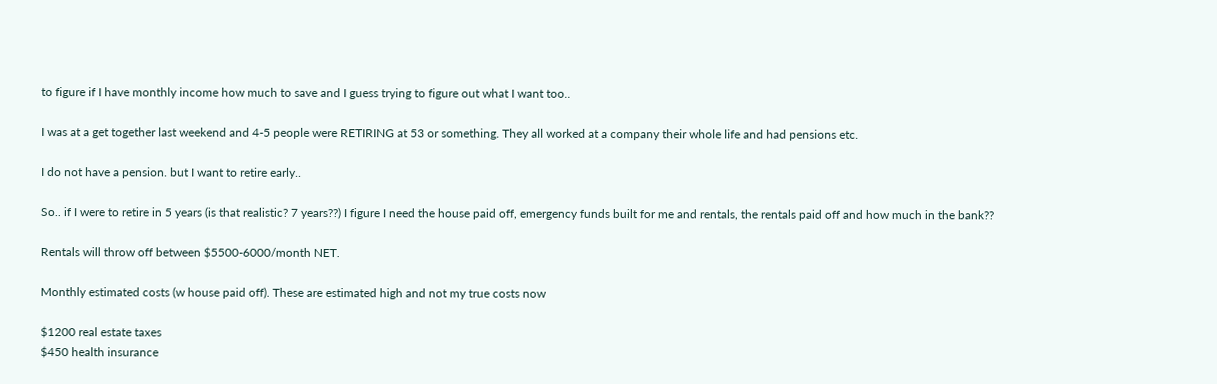to figure if I have monthly income how much to save and I guess trying to figure out what I want too..

I was at a get together last weekend and 4-5 people were RETIRING at 53 or something. They all worked at a company their whole life and had pensions etc.

I do not have a pension. but I want to retire early..

So.. if I were to retire in 5 years (is that realistic? 7 years??) I figure I need the house paid off, emergency funds built for me and rentals, the rentals paid off and how much in the bank??

Rentals will throw off between $5500-6000/month NET.

Monthly estimated costs (w house paid off). These are estimated high and not my true costs now

$1200 real estate taxes
$450 health insurance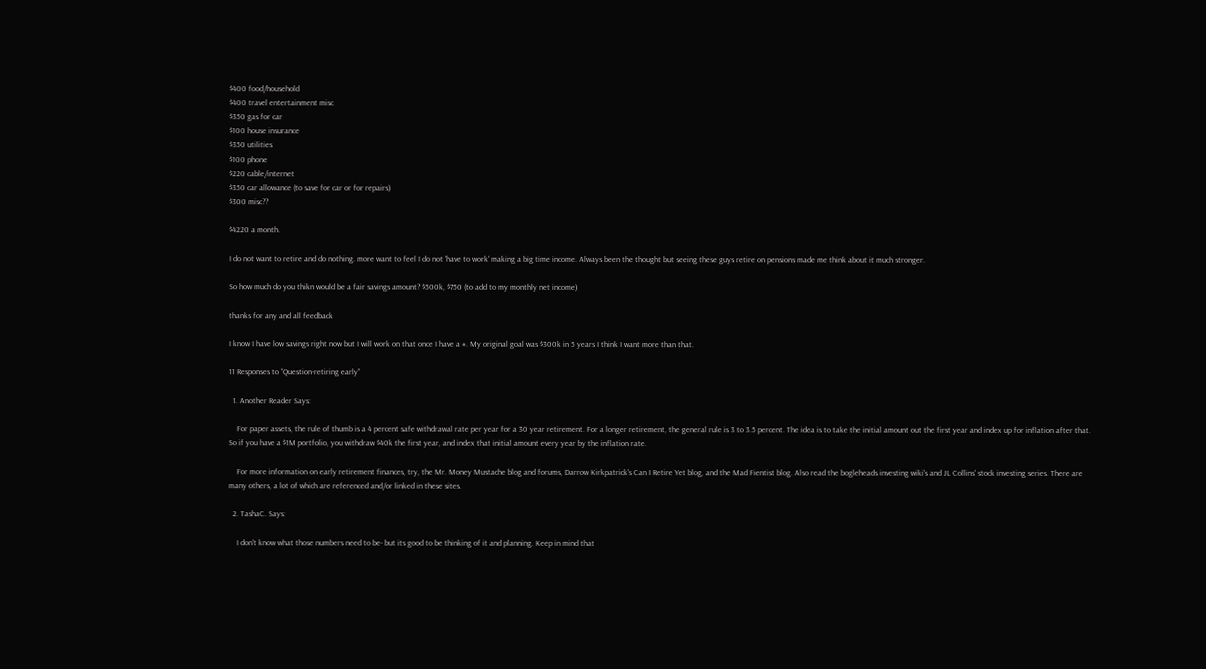$400 food/household
$400 travel entertainment misc
$350 gas for car
$100 house insurance
$350 utilities
$100 phone
$220 cable/internet
$350 car allowance (to save for car or for repairs)
$300 misc??

$4220 a month.

I do not want to retire and do nothing. more want to feel I do not 'have to work' making a big time income. Always been the thought but seeing these guys retire on pensions made me think about it much stronger.

So how much do you thikn would be a fair savings amount? $500k, $750 (to add to my monthly net income)

thanks for any and all feedback

I know I have low savings right now but I will work on that once I have a #. My original goal was $300k in 5 years I think I want more than that.

11 Responses to “Question-retiring early”

  1. Another Reader Says:

    For paper assets, the rule of thumb is a 4 percent safe withdrawal rate per year for a 30 year retirement. For a longer retirement, the general rule is 3 to 3.5 percent. The idea is to take the initial amount out the first year and index up for inflation after that. So if you have a $1M portfolio, you withdraw $40k the first year, and index that initial amount every year by the inflation rate.

    For more information on early retirement finances, try, the Mr. Money Mustache blog and forums, Darrow Kirkpatrick's Can I Retire Yet blog, and the Mad Fientist blog. Also read the bogleheads investing wiki's and JL Collins' stock investing series. There are many others, a lot of which are referenced and/or linked in these sites.

  2. TashaC. Says:

    I don't know what those numbers need to be- but its good to be thinking of it and planning. Keep in mind that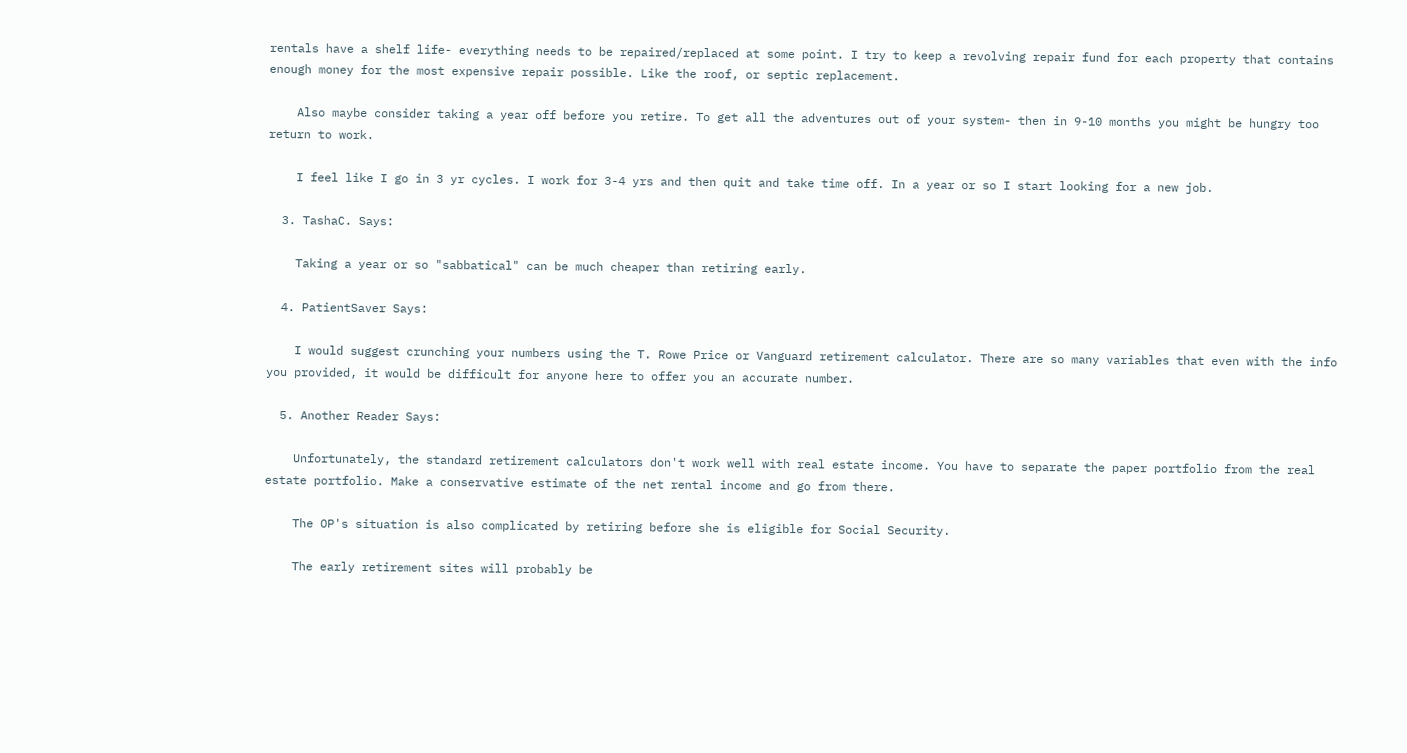rentals have a shelf life- everything needs to be repaired/replaced at some point. I try to keep a revolving repair fund for each property that contains enough money for the most expensive repair possible. Like the roof, or septic replacement.

    Also maybe consider taking a year off before you retire. To get all the adventures out of your system- then in 9-10 months you might be hungry too return to work.

    I feel like I go in 3 yr cycles. I work for 3-4 yrs and then quit and take time off. In a year or so I start looking for a new job.

  3. TashaC. Says:

    Taking a year or so "sabbatical" can be much cheaper than retiring early.

  4. PatientSaver Says:

    I would suggest crunching your numbers using the T. Rowe Price or Vanguard retirement calculator. There are so many variables that even with the info you provided, it would be difficult for anyone here to offer you an accurate number.

  5. Another Reader Says:

    Unfortunately, the standard retirement calculators don't work well with real estate income. You have to separate the paper portfolio from the real estate portfolio. Make a conservative estimate of the net rental income and go from there.

    The OP's situation is also complicated by retiring before she is eligible for Social Security.

    The early retirement sites will probably be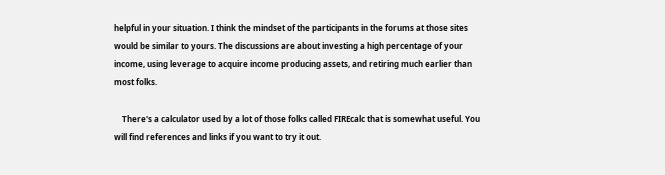helpful in your situation. I think the mindset of the participants in the forums at those sites would be similar to yours. The discussions are about investing a high percentage of your income, using leverage to acquire income producing assets, and retiring much earlier than most folks.

    There's a calculator used by a lot of those folks called FIREcalc that is somewhat useful. You will find references and links if you want to try it out.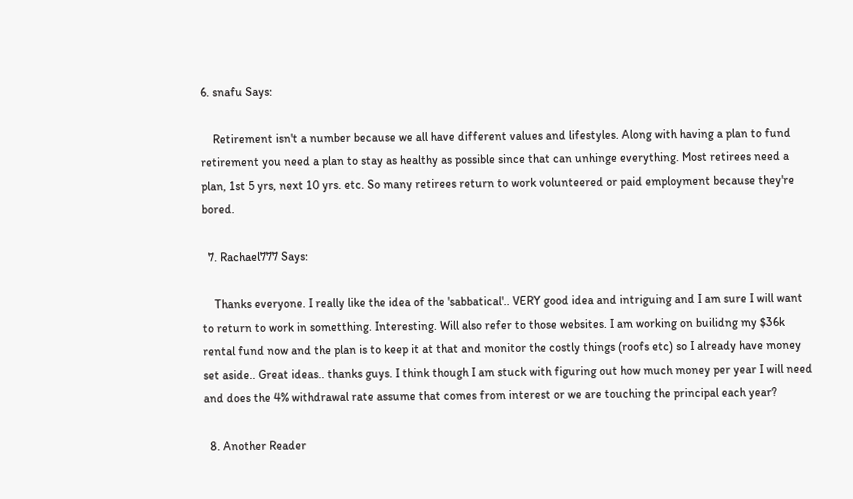6. snafu Says:

    Retirement isn't a number because we all have different values and lifestyles. Along with having a plan to fund retirement you need a plan to stay as healthy as possible since that can unhinge everything. Most retirees need a plan, 1st 5 yrs, next 10 yrs. etc. So many retirees return to work volunteered or paid employment because they're bored.

  7. Rachael777 Says:

    Thanks everyone. I really like the idea of the 'sabbatical'.. VERY good idea and intriguing and I am sure I will want to return to work in sometthing. Interesting. Will also refer to those websites. I am working on builidng my $36k rental fund now and the plan is to keep it at that and monitor the costly things (roofs etc) so I already have money set aside.. Great ideas.. thanks guys. I think though I am stuck with figuring out how much money per year I will need and does the 4% withdrawal rate assume that comes from interest or we are touching the principal each year?

  8. Another Reader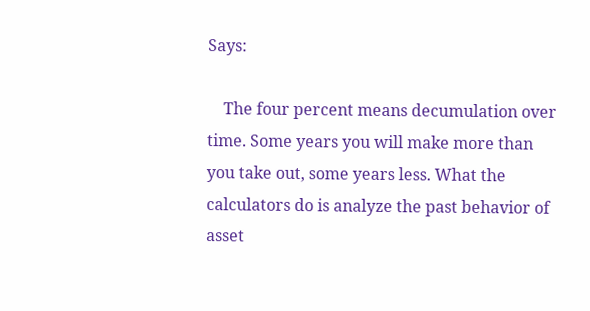Says:

    The four percent means decumulation over time. Some years you will make more than you take out, some years less. What the calculators do is analyze the past behavior of asset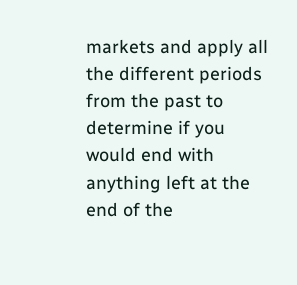markets and apply all the different periods from the past to determine if you would end with anything left at the end of the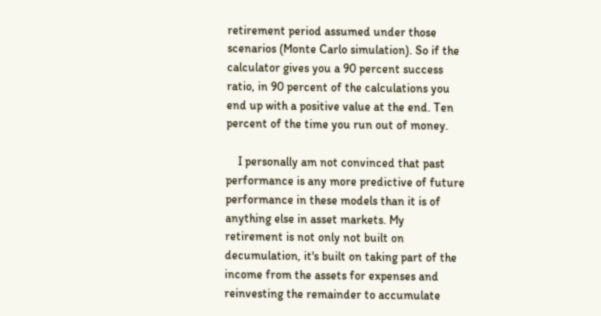retirement period assumed under those scenarios (Monte Carlo simulation). So if the calculator gives you a 90 percent success ratio, in 90 percent of the calculations you end up with a positive value at the end. Ten percent of the time you run out of money.

    I personally am not convinced that past performance is any more predictive of future performance in these models than it is of anything else in asset markets. My retirement is not only not built on decumulation, it's built on taking part of the income from the assets for expenses and reinvesting the remainder to accumulate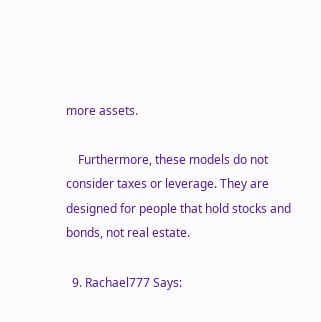more assets.

    Furthermore, these models do not consider taxes or leverage. They are designed for people that hold stocks and bonds, not real estate.

  9. Rachael777 Says: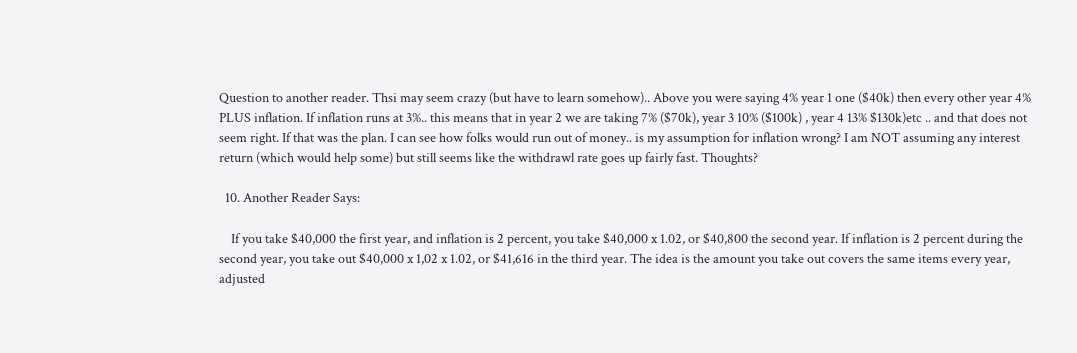Question to another reader. Thsi may seem crazy (but have to learn somehow).. Above you were saying 4% year 1 one ($40k) then every other year 4% PLUS inflation. If inflation runs at 3%.. this means that in year 2 we are taking 7% ($70k), year 3 10% ($100k) , year 4 13% $130k)etc .. and that does not seem right. If that was the plan. I can see how folks would run out of money.. is my assumption for inflation wrong? I am NOT assuming any interest return (which would help some) but still seems like the withdrawl rate goes up fairly fast. Thoughts?

  10. Another Reader Says:

    If you take $40,000 the first year, and inflation is 2 percent, you take $40,000 x 1.02, or $40,800 the second year. If inflation is 2 percent during the second year, you take out $40,000 x 1,02 x 1.02, or $41,616 in the third year. The idea is the amount you take out covers the same items every year, adjusted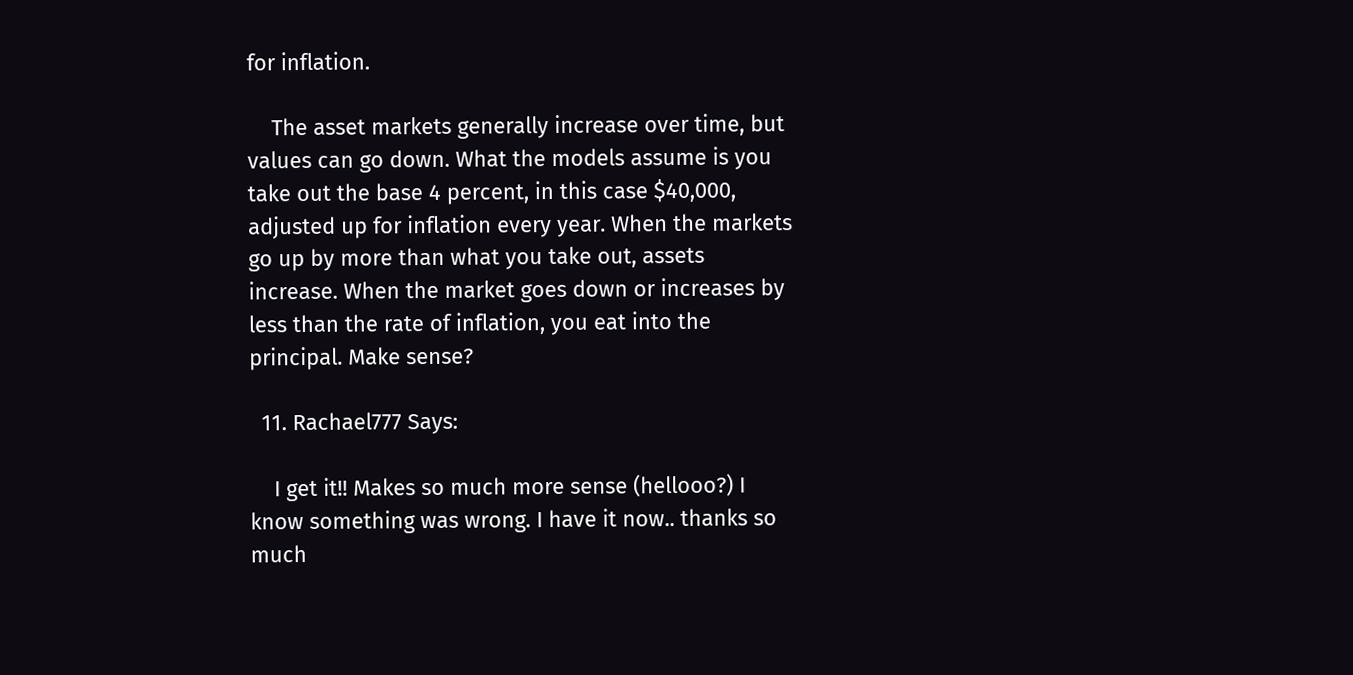for inflation.

    The asset markets generally increase over time, but values can go down. What the models assume is you take out the base 4 percent, in this case $40,000, adjusted up for inflation every year. When the markets go up by more than what you take out, assets increase. When the market goes down or increases by less than the rate of inflation, you eat into the principal. Make sense?

  11. Rachael777 Says:

    I get it!! Makes so much more sense (hellooo?) I know something was wrong. I have it now.. thanks so much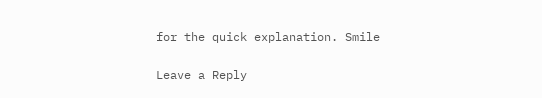for the quick explanation. Smile

Leave a Reply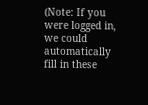(Note: If you were logged in, we could automatically fill in these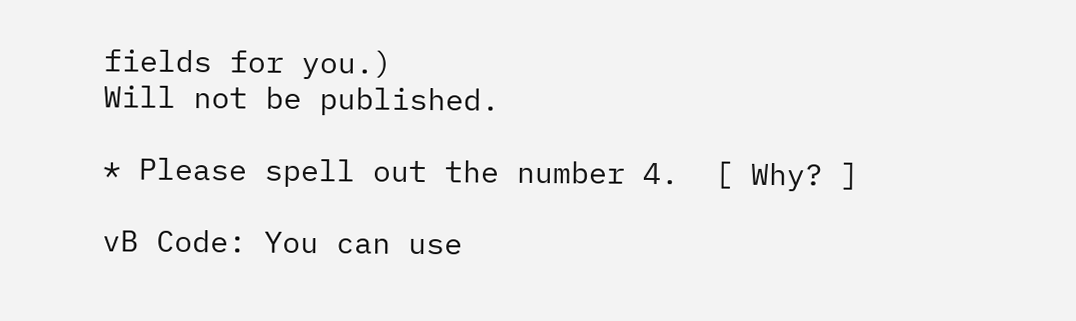fields for you.)
Will not be published.

* Please spell out the number 4.  [ Why? ]

vB Code: You can use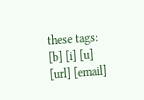these tags: [b] [i] [u] [url] [email]